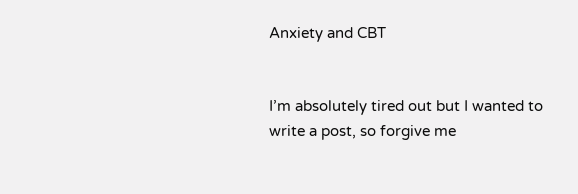Anxiety and CBT


I’m absolutely tired out but I wanted to write a post, so forgive me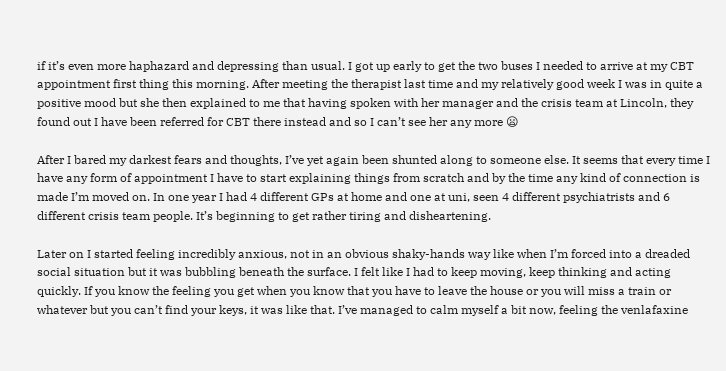if it’s even more haphazard and depressing than usual. I got up early to get the two buses I needed to arrive at my CBT appointment first thing this morning. After meeting the therapist last time and my relatively good week I was in quite a positive mood but she then explained to me that having spoken with her manager and the crisis team at Lincoln, they found out I have been referred for CBT there instead and so I can’t see her any more 😦

After I bared my darkest fears and thoughts, I’ve yet again been shunted along to someone else. It seems that every time I have any form of appointment I have to start explaining things from scratch and by the time any kind of connection is made I’m moved on. In one year I had 4 different GPs at home and one at uni, seen 4 different psychiatrists and 6 different crisis team people. It’s beginning to get rather tiring and disheartening.

Later on I started feeling incredibly anxious, not in an obvious shaky-hands way like when I’m forced into a dreaded social situation but it was bubbling beneath the surface. I felt like I had to keep moving, keep thinking and acting quickly. If you know the feeling you get when you know that you have to leave the house or you will miss a train or whatever but you can’t find your keys, it was like that. I’ve managed to calm myself a bit now, feeling the venlafaxine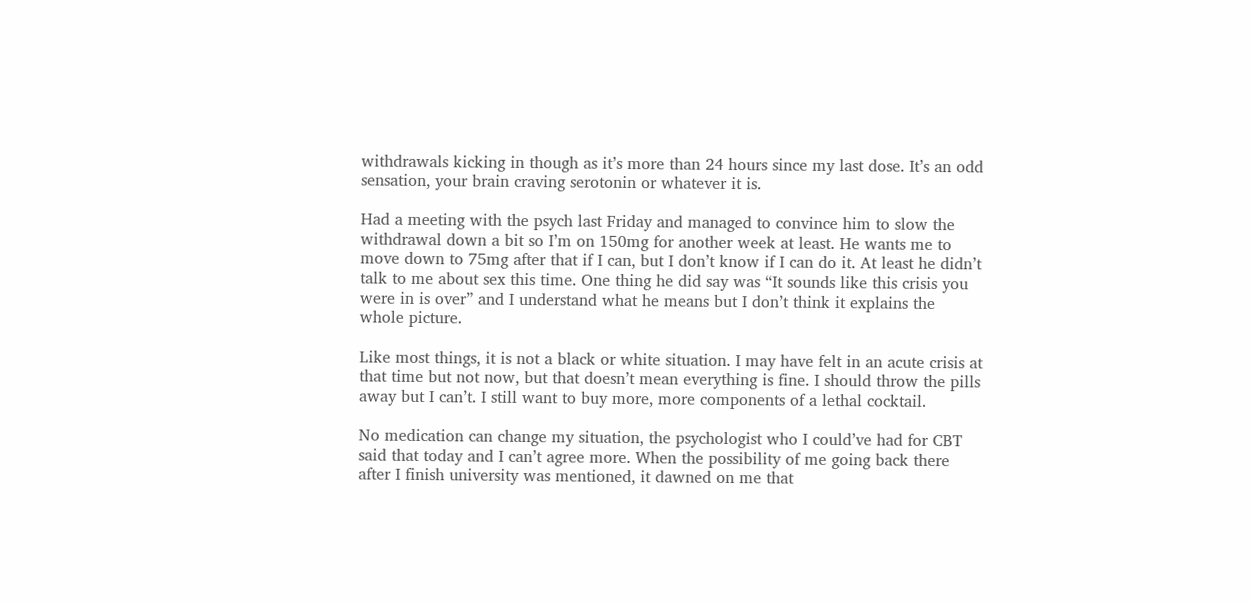withdrawals kicking in though as it’s more than 24 hours since my last dose. It’s an odd sensation, your brain craving serotonin or whatever it is.

Had a meeting with the psych last Friday and managed to convince him to slow the withdrawal down a bit so I’m on 150mg for another week at least. He wants me to move down to 75mg after that if I can, but I don’t know if I can do it. At least he didn’t talk to me about sex this time. One thing he did say was “It sounds like this crisis you were in is over” and I understand what he means but I don’t think it explains the whole picture.

Like most things, it is not a black or white situation. I may have felt in an acute crisis at that time but not now, but that doesn’t mean everything is fine. I should throw the pills away but I can’t. I still want to buy more, more components of a lethal cocktail.

No medication can change my situation, the psychologist who I could’ve had for CBT said that today and I can’t agree more. When the possibility of me going back there after I finish university was mentioned, it dawned on me that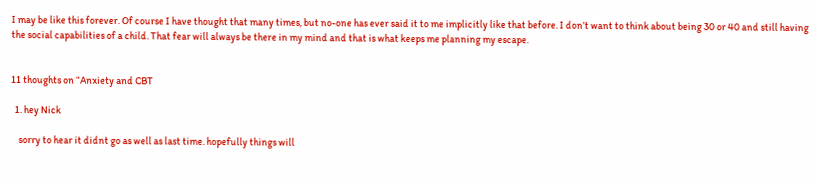I may be like this forever. Of course I have thought that many times, but no-one has ever said it to me implicitly like that before. I don’t want to think about being 30 or 40 and still having the social capabilities of a child. That fear will always be there in my mind and that is what keeps me planning my escape.


11 thoughts on “Anxiety and CBT

  1. hey Nick

    sorry to hear it didnt go as well as last time. hopefully things will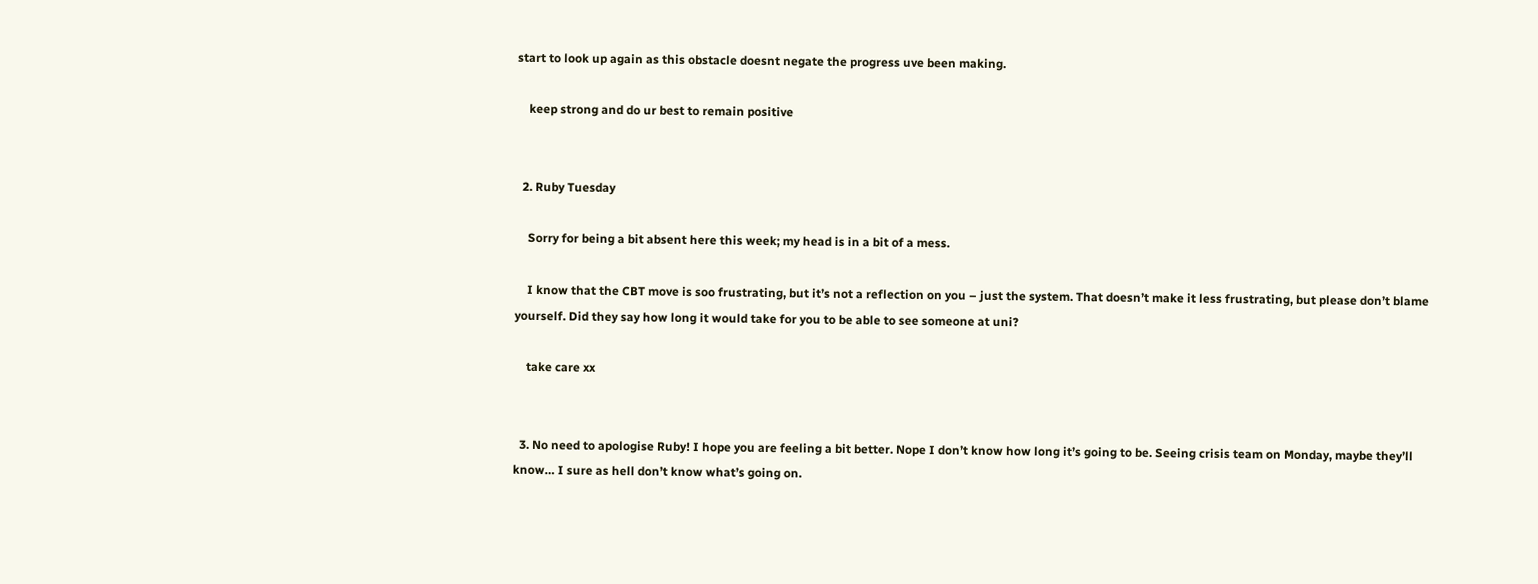start to look up again as this obstacle doesnt negate the progress uve been making.

    keep strong and do ur best to remain positive


  2. Ruby Tuesday

    Sorry for being a bit absent here this week; my head is in a bit of a mess.

    I know that the CBT move is soo frustrating, but it’s not a reflection on you – just the system. That doesn’t make it less frustrating, but please don’t blame yourself. Did they say how long it would take for you to be able to see someone at uni?

    take care xx


  3. No need to apologise Ruby! I hope you are feeling a bit better. Nope I don’t know how long it’s going to be. Seeing crisis team on Monday, maybe they’ll know… I sure as hell don’t know what’s going on.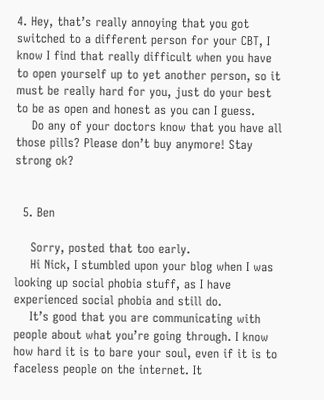4. Hey, that’s really annoying that you got switched to a different person for your CBT, I know I find that really difficult when you have to open yourself up to yet another person, so it must be really hard for you, just do your best to be as open and honest as you can I guess.
    Do any of your doctors know that you have all those pills? Please don’t buy anymore! Stay strong ok?


  5. Ben

    Sorry, posted that too early.
    Hi Nick, I stumbled upon your blog when I was looking up social phobia stuff, as I have experienced social phobia and still do.
    It’s good that you are communicating with people about what you’re going through. I know how hard it is to bare your soul, even if it is to faceless people on the internet. It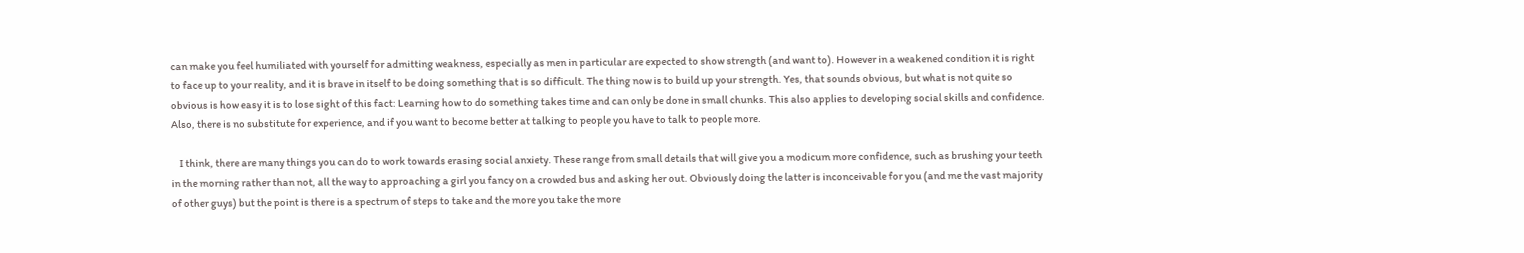can make you feel humiliated with yourself for admitting weakness, especially as men in particular are expected to show strength (and want to). However in a weakened condition it is right to face up to your reality, and it is brave in itself to be doing something that is so difficult. The thing now is to build up your strength. Yes, that sounds obvious, but what is not quite so obvious is how easy it is to lose sight of this fact: Learning how to do something takes time and can only be done in small chunks. This also applies to developing social skills and confidence. Also, there is no substitute for experience, and if you want to become better at talking to people you have to talk to people more.

    I think, there are many things you can do to work towards erasing social anxiety. These range from small details that will give you a modicum more confidence, such as brushing your teeth in the morning rather than not, all the way to approaching a girl you fancy on a crowded bus and asking her out. Obviously doing the latter is inconceivable for you (and me the vast majority of other guys) but the point is there is a spectrum of steps to take and the more you take the more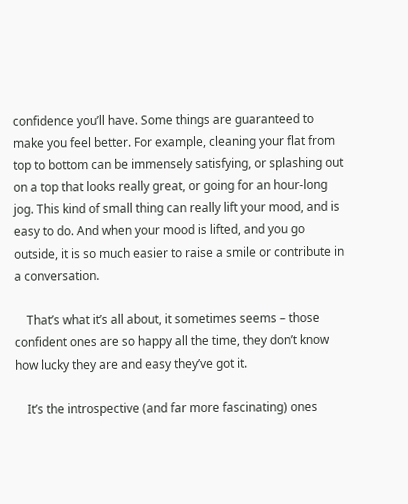confidence you’ll have. Some things are guaranteed to make you feel better. For example, cleaning your flat from top to bottom can be immensely satisfying, or splashing out on a top that looks really great, or going for an hour-long jog. This kind of small thing can really lift your mood, and is easy to do. And when your mood is lifted, and you go outside, it is so much easier to raise a smile or contribute in a conversation.

    That’s what it’s all about, it sometimes seems – those confident ones are so happy all the time, they don’t know how lucky they are and easy they’ve got it.

    It’s the introspective (and far more fascinating) ones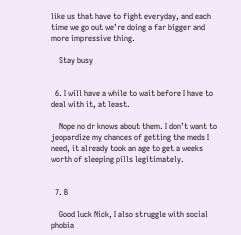like us that have to fight everyday, and each time we go out we’re doing a far bigger and more impressive thing.

    Stay busy


  6. I will have a while to wait before I have to deal with it, at least.

    Nope no dr knows about them. I don’t want to jeopardize my chances of getting the meds I need, it already took an age to get a weeks worth of sleeping pills legitimately.


  7. B

    Good luck Nick, I also struggle with social phobia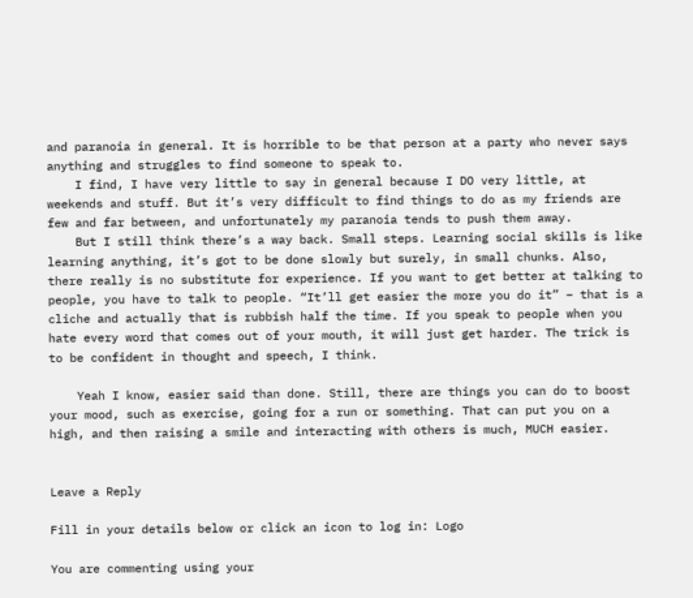and paranoia in general. It is horrible to be that person at a party who never says anything and struggles to find someone to speak to.
    I find, I have very little to say in general because I DO very little, at weekends and stuff. But it’s very difficult to find things to do as my friends are few and far between, and unfortunately my paranoia tends to push them away.
    But I still think there’s a way back. Small steps. Learning social skills is like learning anything, it’s got to be done slowly but surely, in small chunks. Also, there really is no substitute for experience. If you want to get better at talking to people, you have to talk to people. “It’ll get easier the more you do it” – that is a cliche and actually that is rubbish half the time. If you speak to people when you hate every word that comes out of your mouth, it will just get harder. The trick is to be confident in thought and speech, I think.

    Yeah I know, easier said than done. Still, there are things you can do to boost your mood, such as exercise, going for a run or something. That can put you on a high, and then raising a smile and interacting with others is much, MUCH easier.


Leave a Reply

Fill in your details below or click an icon to log in: Logo

You are commenting using your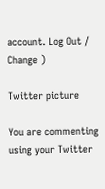account. Log Out /  Change )

Twitter picture

You are commenting using your Twitter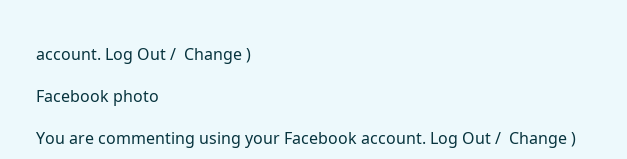account. Log Out /  Change )

Facebook photo

You are commenting using your Facebook account. Log Out /  Change )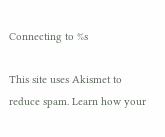Connecting to %s

This site uses Akismet to reduce spam. Learn how your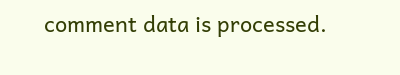comment data is processed.